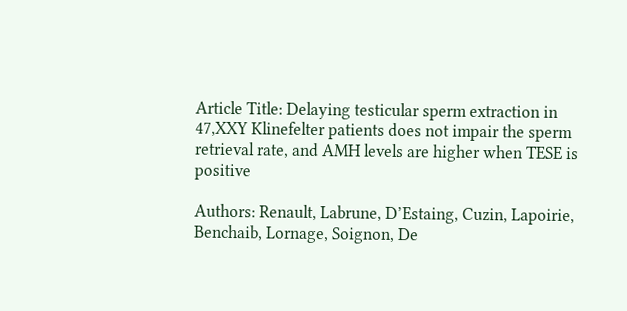Article Title: Delaying testicular sperm extraction in 47,XXY Klinefelter patients does not impair the sperm retrieval rate, and AMH levels are higher when TESE is positive

Authors: Renault, Labrune, D’Estaing, Cuzin, Lapoirie, Benchaib, Lornage, Soignon, De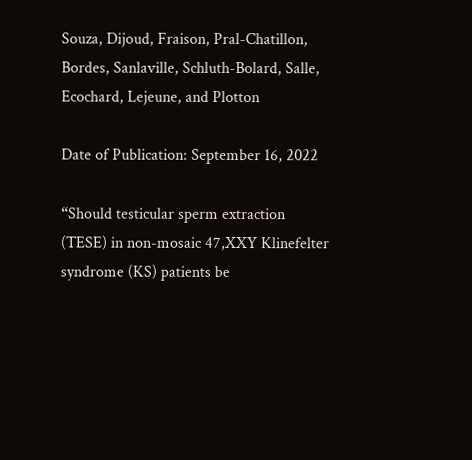Souza, Dijoud, Fraison, Pral-Chatillon, Bordes, Sanlaville, Schluth-Bolard, Salle, Ecochard, Lejeune, and Plotton

Date of Publication: September 16, 2022

“Should testicular sperm extraction (TESE) in non-mosaic 47,XXY Klinefelter syndrome (KS) patients be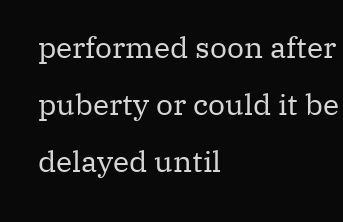performed soon after puberty or could it be delayed until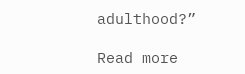adulthood?”

Read more